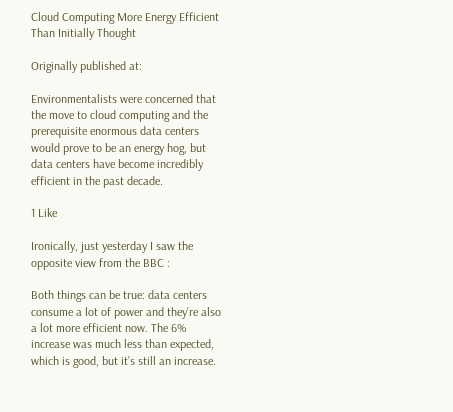Cloud Computing More Energy Efficient Than Initially Thought

Originally published at:

Environmentalists were concerned that the move to cloud computing and the prerequisite enormous data centers would prove to be an energy hog, but data centers have become incredibly efficient in the past decade.

1 Like

Ironically, just yesterday I saw the opposite view from the BBC :

Both things can be true: data centers consume a lot of power and they’re also a lot more efficient now. The 6% increase was much less than expected, which is good, but it’s still an increase.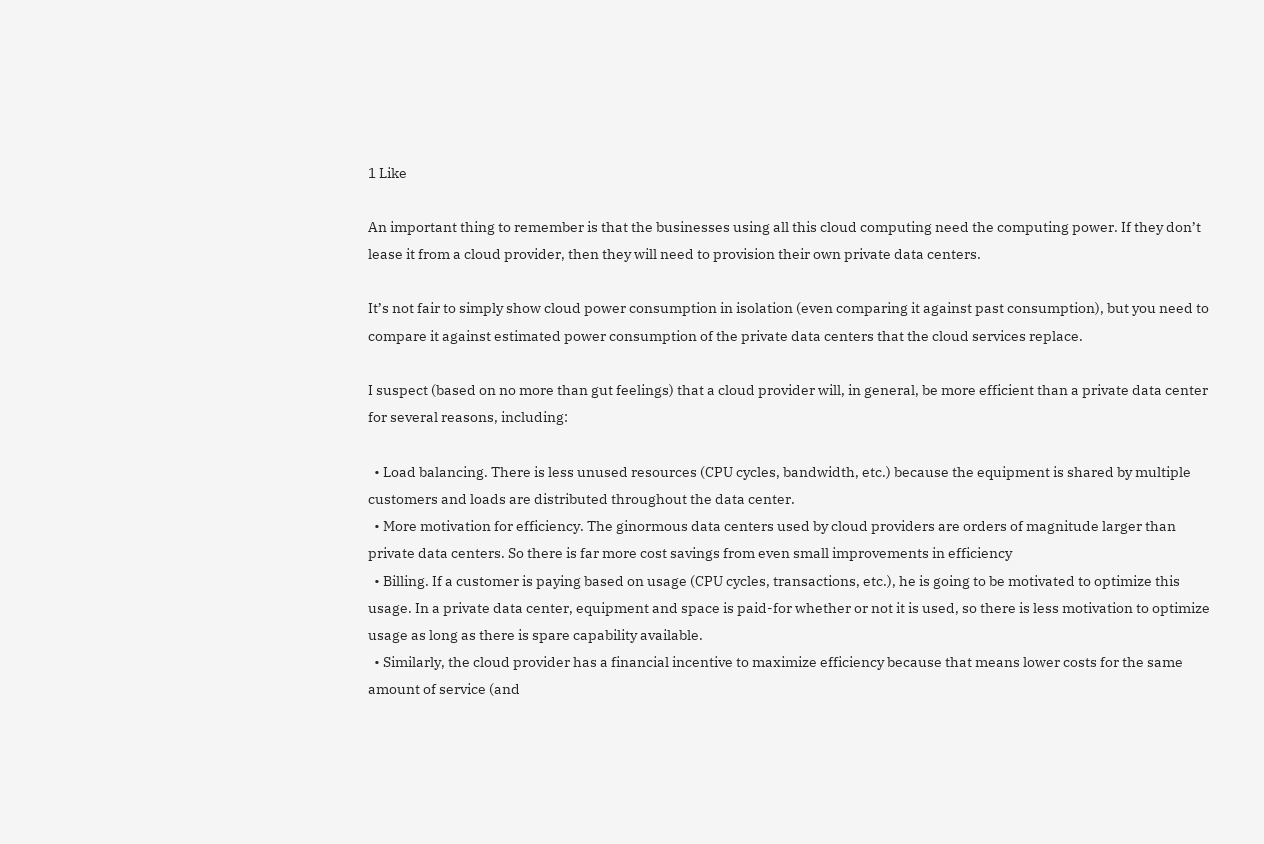1 Like

An important thing to remember is that the businesses using all this cloud computing need the computing power. If they don’t lease it from a cloud provider, then they will need to provision their own private data centers.

It’s not fair to simply show cloud power consumption in isolation (even comparing it against past consumption), but you need to compare it against estimated power consumption of the private data centers that the cloud services replace.

I suspect (based on no more than gut feelings) that a cloud provider will, in general, be more efficient than a private data center for several reasons, including:

  • Load balancing. There is less unused resources (CPU cycles, bandwidth, etc.) because the equipment is shared by multiple customers and loads are distributed throughout the data center.
  • More motivation for efficiency. The ginormous data centers used by cloud providers are orders of magnitude larger than private data centers. So there is far more cost savings from even small improvements in efficiency
  • Billing. If a customer is paying based on usage (CPU cycles, transactions, etc.), he is going to be motivated to optimize this usage. In a private data center, equipment and space is paid-for whether or not it is used, so there is less motivation to optimize usage as long as there is spare capability available.
  • Similarly, the cloud provider has a financial incentive to maximize efficiency because that means lower costs for the same amount of service (and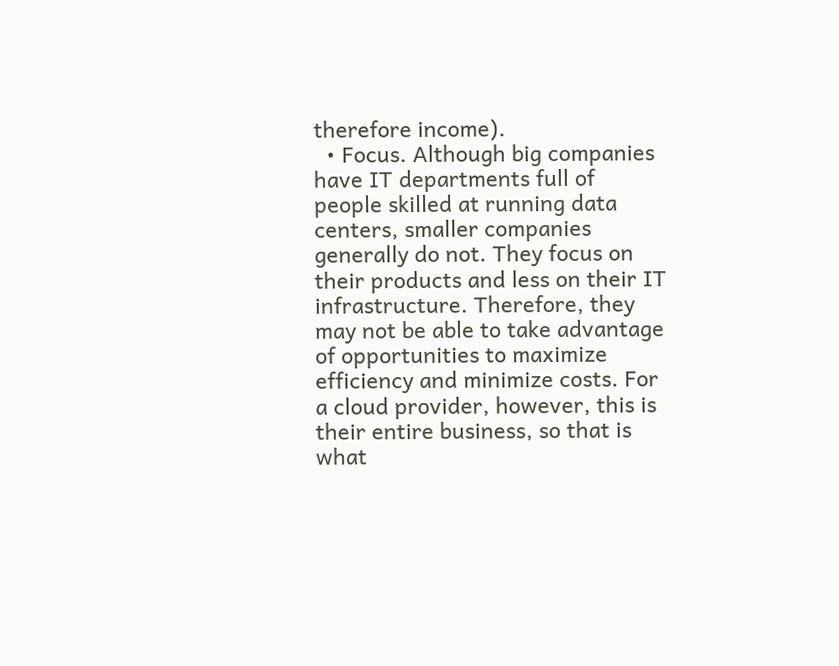therefore income).
  • Focus. Although big companies have IT departments full of people skilled at running data centers, smaller companies generally do not. They focus on their products and less on their IT infrastructure. Therefore, they may not be able to take advantage of opportunities to maximize efficiency and minimize costs. For a cloud provider, however, this is their entire business, so that is what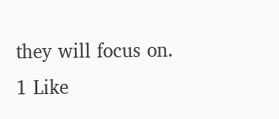they will focus on.
1 Like